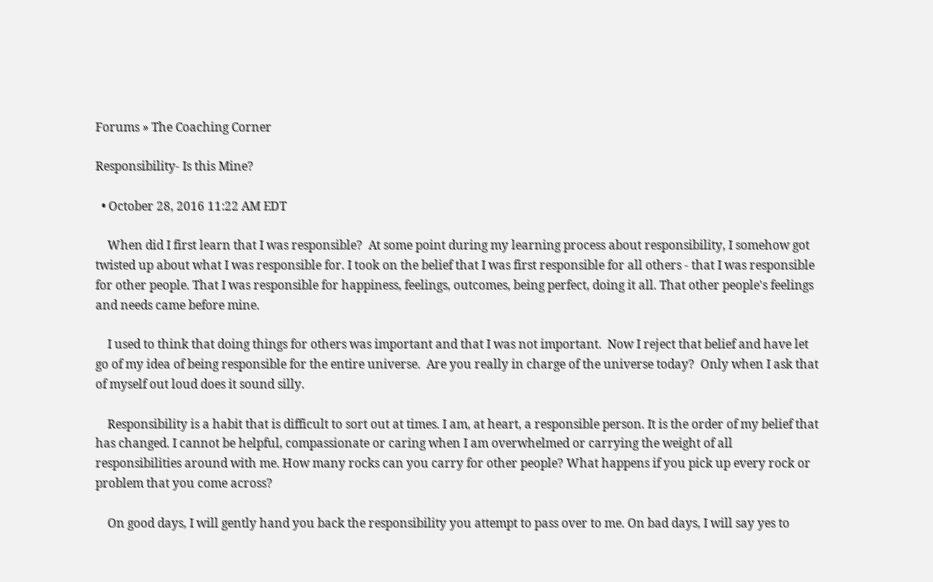Forums » The Coaching Corner

Responsibility- Is this Mine?

  • October 28, 2016 11:22 AM EDT

    When did I first learn that I was responsible?  At some point during my learning process about responsibility, I somehow got twisted up about what I was responsible for. I took on the belief that I was first responsible for all others - that I was responsible for other people. That I was responsible for happiness, feelings, outcomes, being perfect, doing it all. That other people's feelings and needs came before mine.

    I used to think that doing things for others was important and that I was not important.  Now I reject that belief and have let go of my idea of being responsible for the entire universe.  Are you really in charge of the universe today?  Only when I ask that of myself out loud does it sound silly.

    Responsibility is a habit that is difficult to sort out at times. I am, at heart, a responsible person. It is the order of my belief that has changed. I cannot be helpful, compassionate or caring when I am overwhelmed or carrying the weight of all responsibilities around with me. How many rocks can you carry for other people? What happens if you pick up every rock or problem that you come across?

    On good days, I will gently hand you back the responsibility you attempt to pass over to me. On bad days, I will say yes to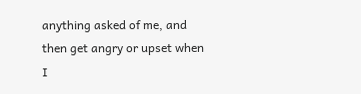anything asked of me, and then get angry or upset when I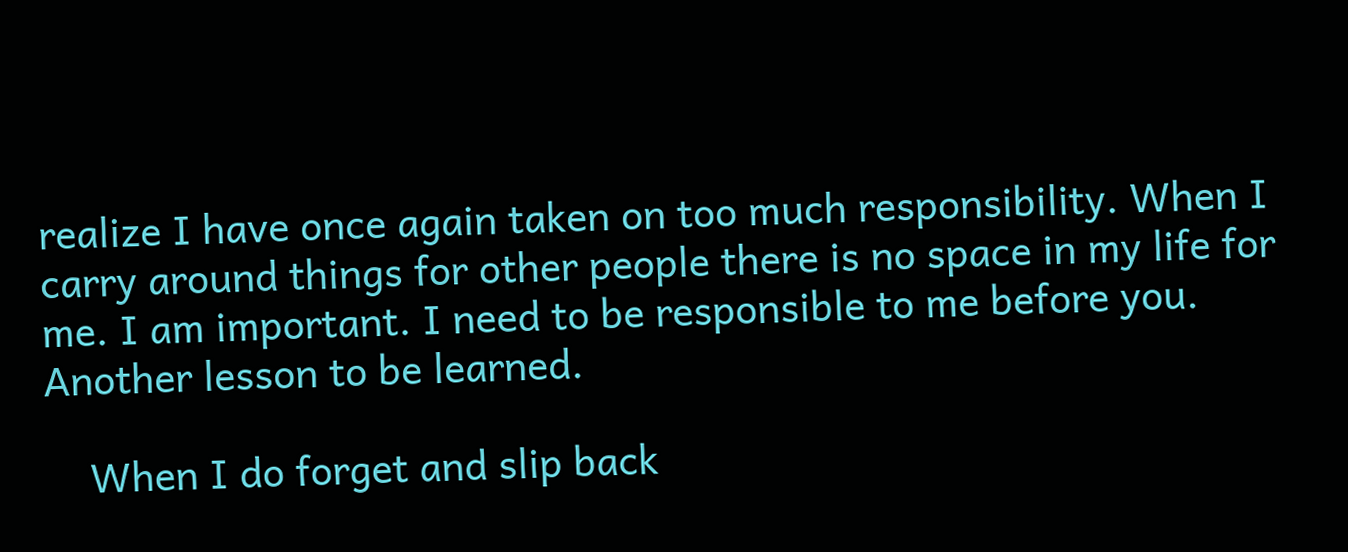realize I have once again taken on too much responsibility. When I carry around things for other people there is no space in my life for me. I am important. I need to be responsible to me before you.  Another lesson to be learned.

    When I do forget and slip back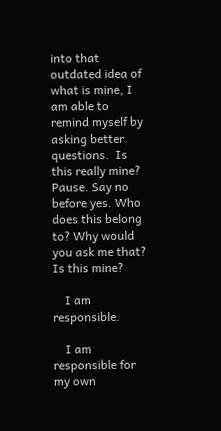into that outdated idea of what is mine, I am able to remind myself by asking better questions.  Is this really mine? Pause. Say no before yes. Who does this belong to? Why would you ask me that? Is this mine?

    I am responsible.

    I am responsible for my own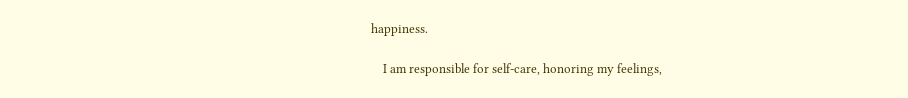happiness.

    I am responsible for self-care, honoring my feelings,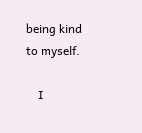being kind to myself.

    I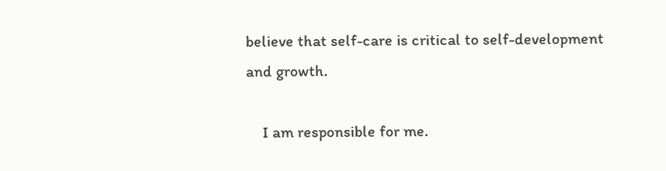believe that self-care is critical to self-development and growth.

    I am responsible for me.